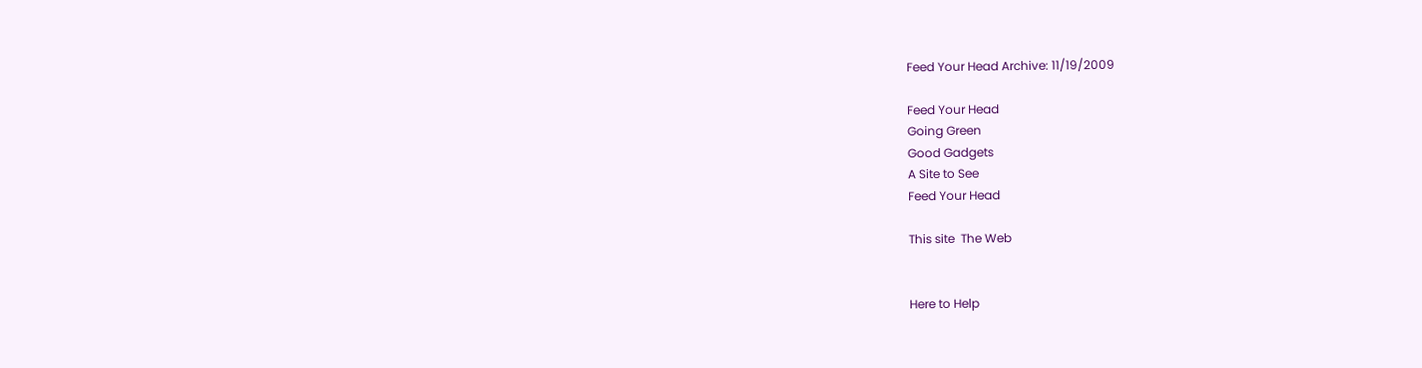Feed Your Head Archive: 11/19/2009

Feed Your Head
Going Green
Good Gadgets
A Site to See
Feed Your Head

This site  The Web


Here to Help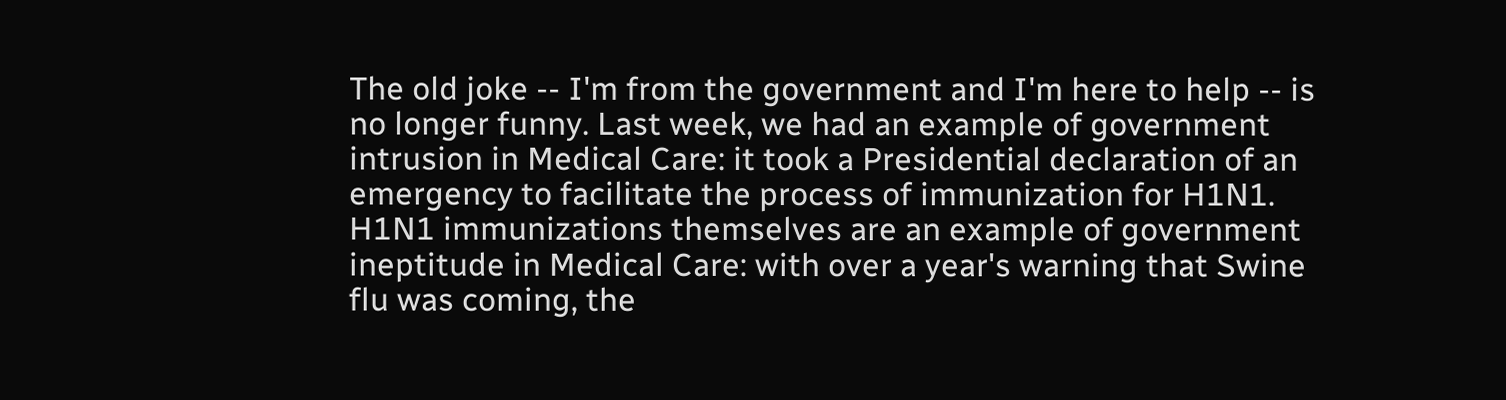The old joke -- I'm from the government and I'm here to help -- is no longer funny. Last week, we had an example of government intrusion in Medical Care: it took a Presidential declaration of an emergency to facilitate the process of immunization for H1N1. H1N1 immunizations themselves are an example of government ineptitude in Medical Care: with over a year's warning that Swine flu was coming, the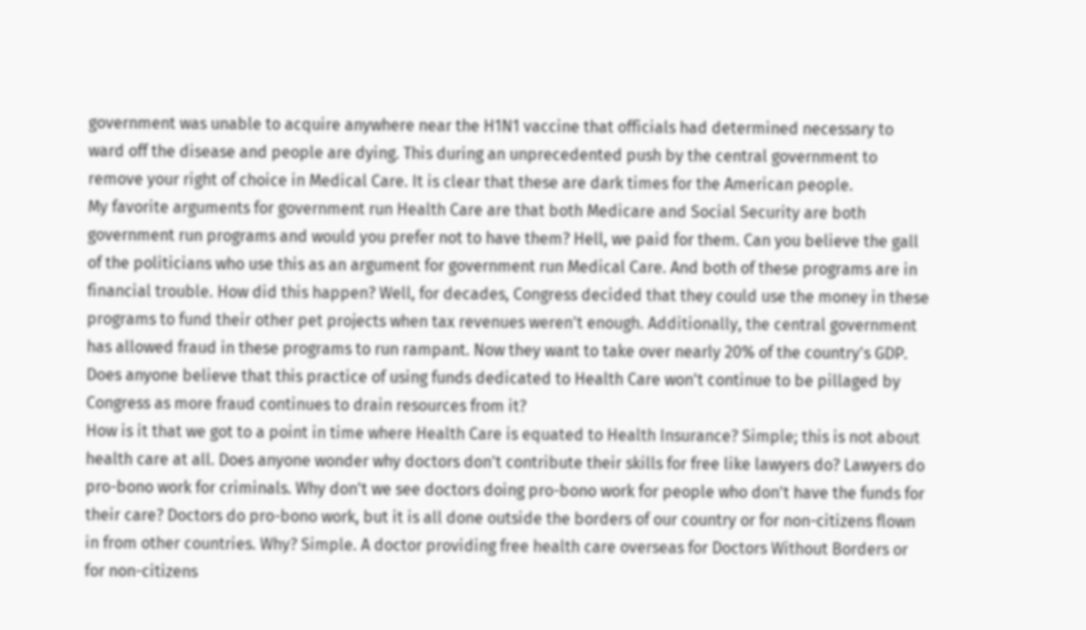government was unable to acquire anywhere near the H1N1 vaccine that officials had determined necessary to ward off the disease and people are dying. This during an unprecedented push by the central government to remove your right of choice in Medical Care. It is clear that these are dark times for the American people.
My favorite arguments for government run Health Care are that both Medicare and Social Security are both government run programs and would you prefer not to have them? Hell, we paid for them. Can you believe the gall of the politicians who use this as an argument for government run Medical Care. And both of these programs are in financial trouble. How did this happen? Well, for decades, Congress decided that they could use the money in these programs to fund their other pet projects when tax revenues weren't enough. Additionally, the central government has allowed fraud in these programs to run rampant. Now they want to take over nearly 20% of the country's GDP. Does anyone believe that this practice of using funds dedicated to Health Care won't continue to be pillaged by Congress as more fraud continues to drain resources from it?
How is it that we got to a point in time where Health Care is equated to Health Insurance? Simple; this is not about health care at all. Does anyone wonder why doctors don't contribute their skills for free like lawyers do? Lawyers do pro-bono work for criminals. Why don't we see doctors doing pro-bono work for people who don't have the funds for their care? Doctors do pro-bono work, but it is all done outside the borders of our country or for non-citizens flown in from other countries. Why? Simple. A doctor providing free health care overseas for Doctors Without Borders or for non-citizens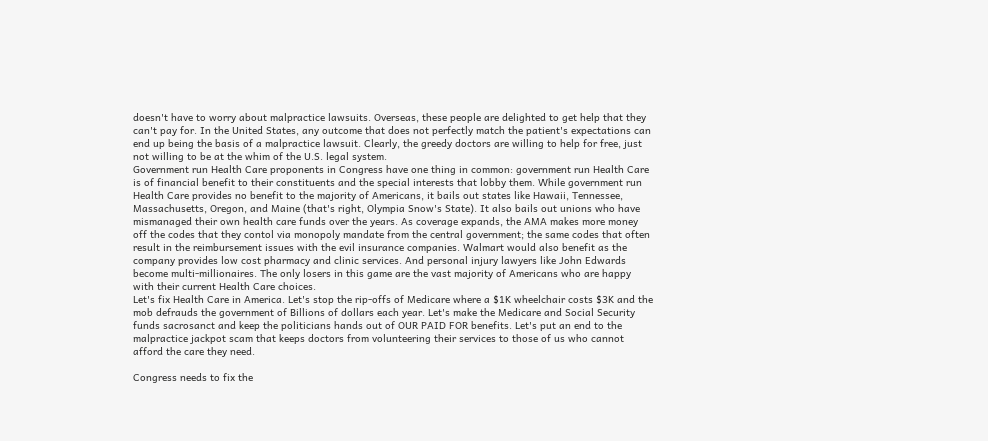doesn't have to worry about malpractice lawsuits. Overseas, these people are delighted to get help that they can't pay for. In the United States, any outcome that does not perfectly match the patient's expectations can end up being the basis of a malpractice lawsuit. Clearly, the greedy doctors are willing to help for free, just not willing to be at the whim of the U.S. legal system.
Government run Health Care proponents in Congress have one thing in common: government run Health Care is of financial benefit to their constituents and the special interests that lobby them. While government run Health Care provides no benefit to the majority of Americans, it bails out states like Hawaii, Tennessee, Massachusetts, Oregon, and Maine (that's right, Olympia Snow's State). It also bails out unions who have mismanaged their own health care funds over the years. As coverage expands, the AMA makes more money off the codes that they contol via monopoly mandate from the central government; the same codes that often result in the reimbursement issues with the evil insurance companies. Walmart would also benefit as the company provides low cost pharmacy and clinic services. And personal injury lawyers like John Edwards become multi-millionaires. The only losers in this game are the vast majority of Americans who are happy with their current Health Care choices.
Let's fix Health Care in America. Let's stop the rip-offs of Medicare where a $1K wheelchair costs $3K and the mob defrauds the government of Billions of dollars each year. Let's make the Medicare and Social Security funds sacrosanct and keep the politicians hands out of OUR PAID FOR benefits. Let's put an end to the malpractice jackpot scam that keeps doctors from volunteering their services to those of us who cannot afford the care they need.

Congress needs to fix the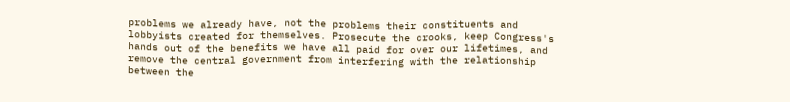problems we already have, not the problems their constituents and lobbyists created for themselves. Prosecute the crooks, keep Congress's hands out of the benefits we have all paid for over our lifetimes, and remove the central government from interfering with the relationship between the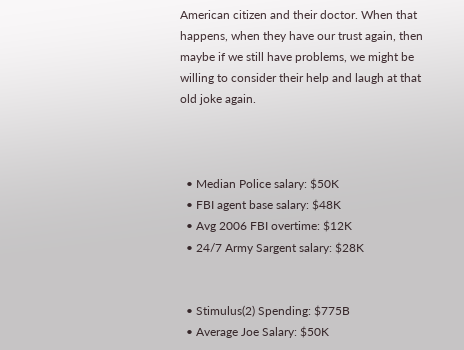American citizen and their doctor. When that happens, when they have our trust again, then maybe if we still have problems, we might be willing to consider their help and laugh at that old joke again.



  • Median Police salary: $50K
  • FBI agent base salary: $48K
  • Avg 2006 FBI overtime: $12K
  • 24/7 Army Sargent salary: $28K


  • Stimulus(2) Spending: $775B
  • Average Joe Salary: $50K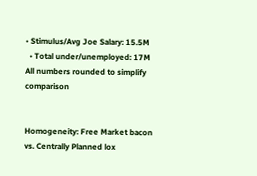• Stimulus/Avg Joe Salary: 15.5M
  • Total under/unemployed: 17M
All numbers rounded to simplify comparison


Homogeneity: Free Market bacon vs. Centrally Planned lox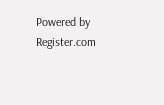Powered by Register.com